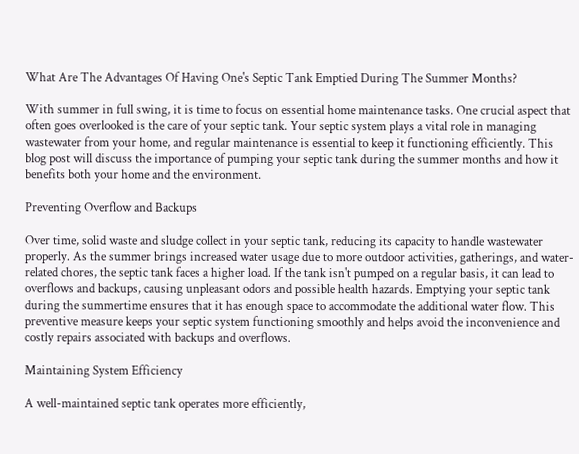What Are The Advantages Of Having One's Septic Tank Emptied During The Summer Months?

With summer in full swing, it is time to focus on essential home maintenance tasks. One crucial aspect that often goes overlooked is the care of your septic tank. Your septic system plays a vital role in managing wastewater from your home, and regular maintenance is essential to keep it functioning efficiently. This blog post will discuss the importance of pumping your septic tank during the summer months and how it benefits both your home and the environment.

Preventing Overflow and Backups

Over time, solid waste and sludge collect in your septic tank, reducing its capacity to handle wastewater properly. As the summer brings increased water usage due to more outdoor activities, gatherings, and water-related chores, the septic tank faces a higher load. If the tank isn't pumped on a regular basis, it can lead to overflows and backups, causing unpleasant odors and possible health hazards. Emptying your septic tank during the summertime ensures that it has enough space to accommodate the additional water flow. This preventive measure keeps your septic system functioning smoothly and helps avoid the inconvenience and costly repairs associated with backups and overflows.

Maintaining System Efficiency

A well-maintained septic tank operates more efficiently,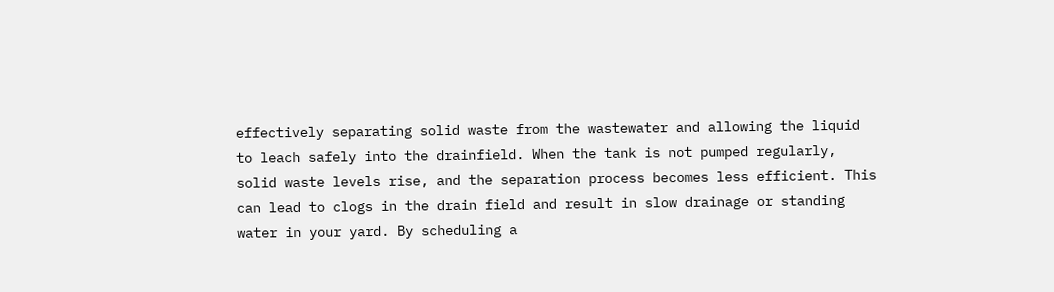effectively separating solid waste from the wastewater and allowing the liquid to leach safely into the drainfield. When the tank is not pumped regularly, solid waste levels rise, and the separation process becomes less efficient. This can lead to clogs in the drain field and result in slow drainage or standing water in your yard. By scheduling a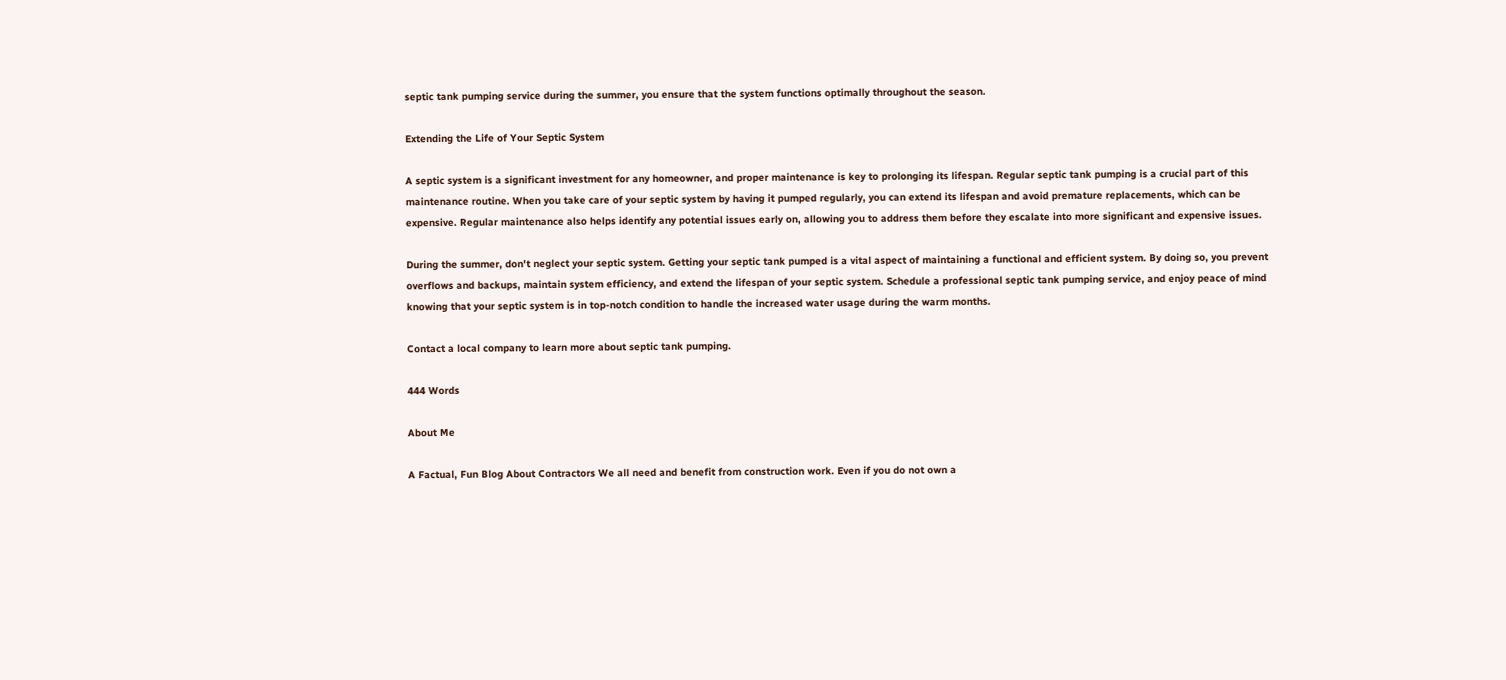septic tank pumping service during the summer, you ensure that the system functions optimally throughout the season.

Extending the Life of Your Septic System

A septic system is a significant investment for any homeowner, and proper maintenance is key to prolonging its lifespan. Regular septic tank pumping is a crucial part of this maintenance routine. When you take care of your septic system by having it pumped regularly, you can extend its lifespan and avoid premature replacements, which can be expensive. Regular maintenance also helps identify any potential issues early on, allowing you to address them before they escalate into more significant and expensive issues.

During the summer, don't neglect your septic system. Getting your septic tank pumped is a vital aspect of maintaining a functional and efficient system. By doing so, you prevent overflows and backups, maintain system efficiency, and extend the lifespan of your septic system. Schedule a professional septic tank pumping service, and enjoy peace of mind knowing that your septic system is in top-notch condition to handle the increased water usage during the warm months.

Contact a local company to learn more about septic tank pumping.

444 Words

About Me

A Factual, Fun Blog About Contractors We all need and benefit from construction work. Even if you do not own a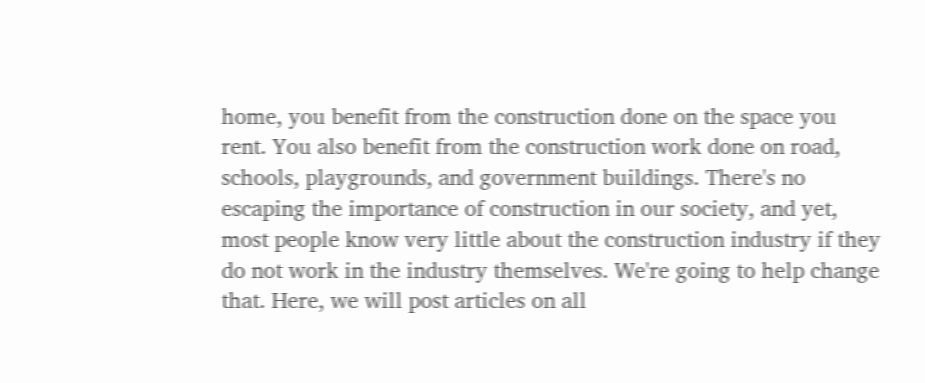home, you benefit from the construction done on the space you rent. You also benefit from the construction work done on road, schools, playgrounds, and government buildings. There's no escaping the importance of construction in our society, and yet, most people know very little about the construction industry if they do not work in the industry themselves. We're going to help change that. Here, we will post articles on all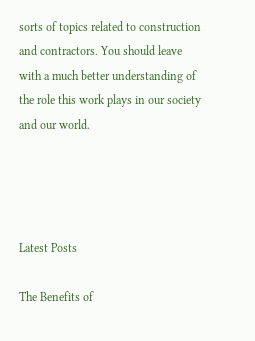sorts of topics related to construction and contractors. You should leave with a much better understanding of the role this work plays in our society and our world.




Latest Posts

The Benefits of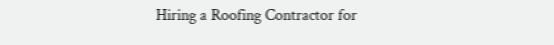Hiring a Roofing Contractor for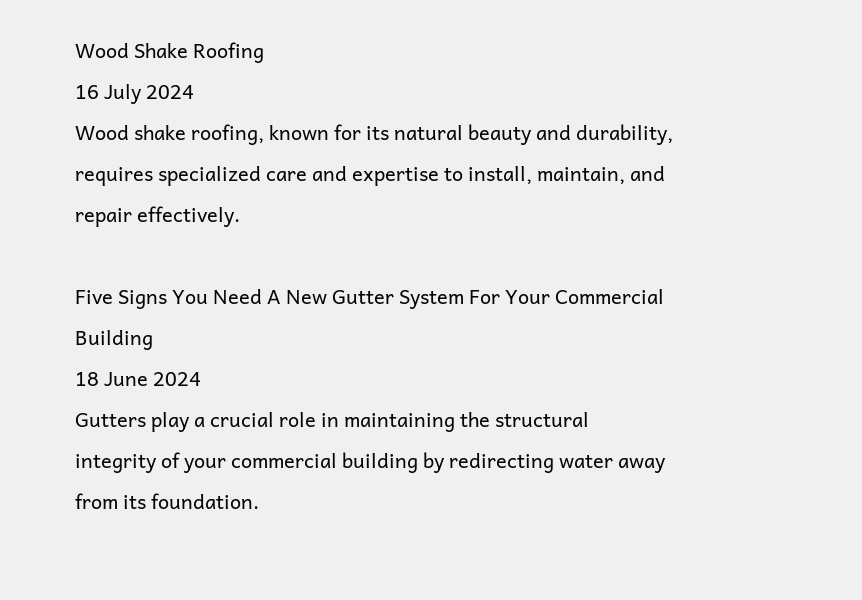Wood Shake Roofing
16 July 2024
Wood shake roofing, known for its natural beauty and durability, requires specialized care and expertise to install, maintain, and repair effectively.

Five Signs You Need A New Gutter System For Your Commercial Building
18 June 2024
Gutters play a crucial role in maintaining the structural integrity of your commercial building by redirecting water away from its foundation.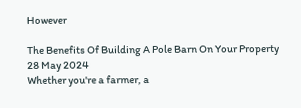However

The Benefits Of Building A Pole Barn On Your Property
28 May 2024
Whether you're a farmer, a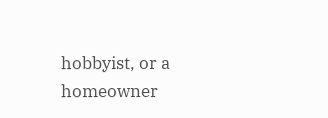hobbyist, or a homeowner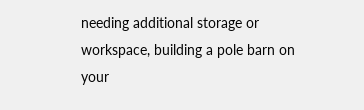needing additional storage or workspace, building a pole barn on your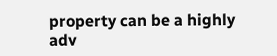property can be a highly adv